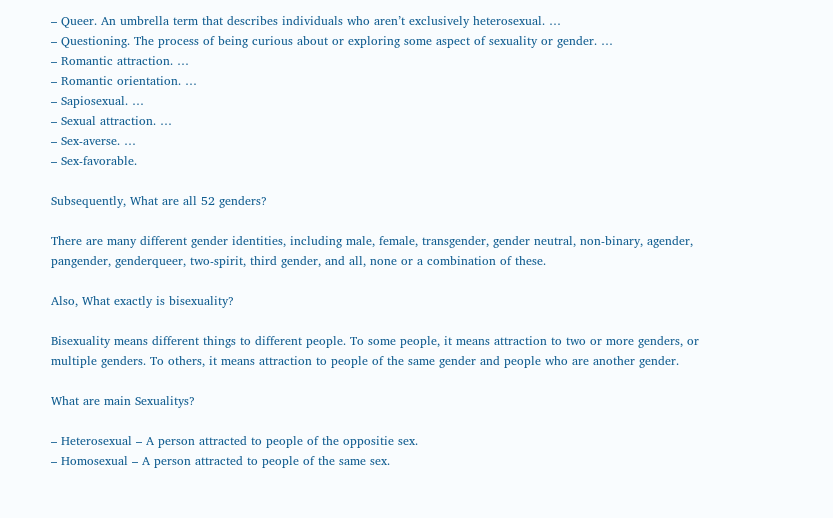– Queer. An umbrella term that describes individuals who aren’t exclusively heterosexual. …
– Questioning. The process of being curious about or exploring some aspect of sexuality or gender. …
– Romantic attraction. …
– Romantic orientation. …
– Sapiosexual. …
– Sexual attraction. …
– Sex-averse. …
– Sex-favorable.

Subsequently, What are all 52 genders?

There are many different gender identities, including male, female, transgender, gender neutral, non-binary, agender, pangender, genderqueer, two-spirit, third gender, and all, none or a combination of these.

Also, What exactly is bisexuality?

Bisexuality means different things to different people. To some people, it means attraction to two or more genders, or multiple genders. To others, it means attraction to people of the same gender and people who are another gender.

What are main Sexualitys?

– Heterosexual – A person attracted to people of the oppositie sex.
– Homosexual – A person attracted to people of the same sex.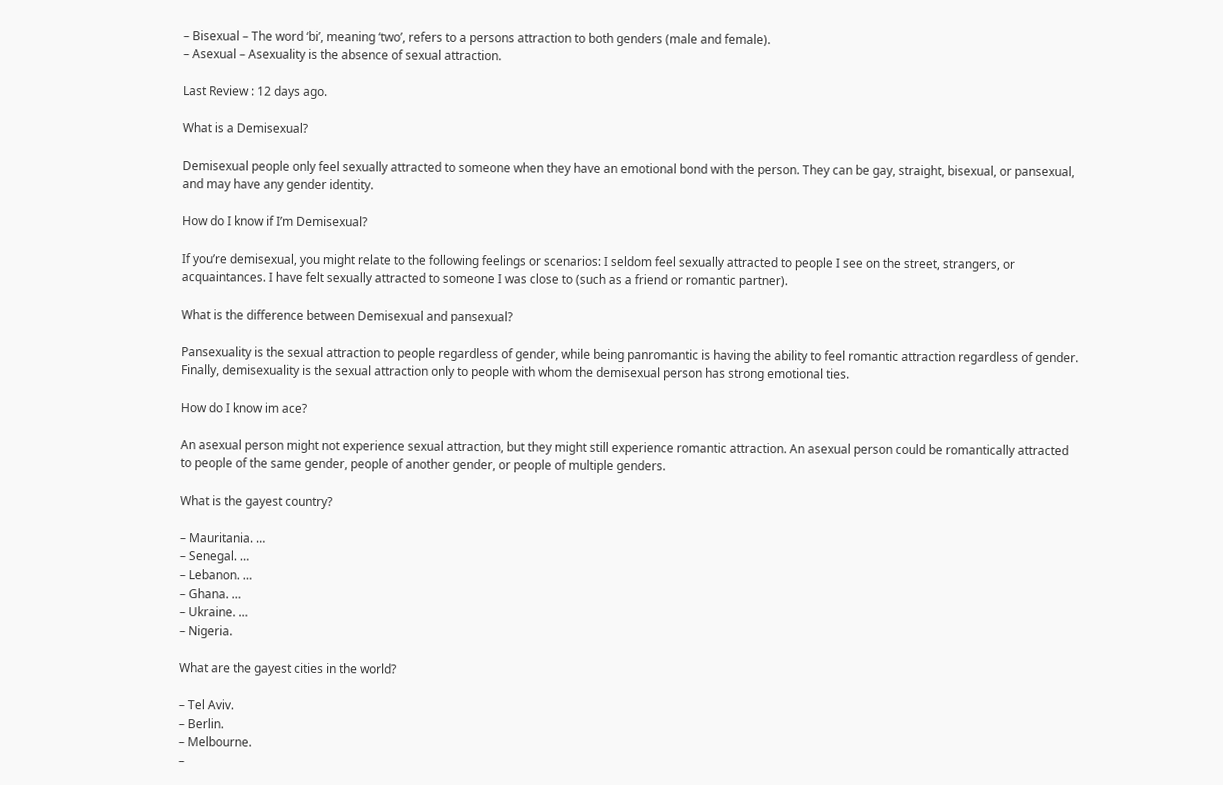– Bisexual – The word ‘bi’, meaning ‘two’, refers to a persons attraction to both genders (male and female).
– Asexual – Asexuality is the absence of sexual attraction.

Last Review : 12 days ago.

What is a Demisexual?

Demisexual people only feel sexually attracted to someone when they have an emotional bond with the person. They can be gay, straight, bisexual, or pansexual, and may have any gender identity.

How do I know if I’m Demisexual?

If you’re demisexual, you might relate to the following feelings or scenarios: I seldom feel sexually attracted to people I see on the street, strangers, or acquaintances. I have felt sexually attracted to someone I was close to (such as a friend or romantic partner).

What is the difference between Demisexual and pansexual?

Pansexuality is the sexual attraction to people regardless of gender, while being panromantic is having the ability to feel romantic attraction regardless of gender. Finally, demisexuality is the sexual attraction only to people with whom the demisexual person has strong emotional ties.

How do I know im ace?

An asexual person might not experience sexual attraction, but they might still experience romantic attraction. An asexual person could be romantically attracted to people of the same gender, people of another gender, or people of multiple genders.

What is the gayest country?

– Mauritania. …
– Senegal. …
– Lebanon. …
– Ghana. …
– Ukraine. …
– Nigeria.

What are the gayest cities in the world?

– Tel Aviv.
– Berlin.
– Melbourne.
–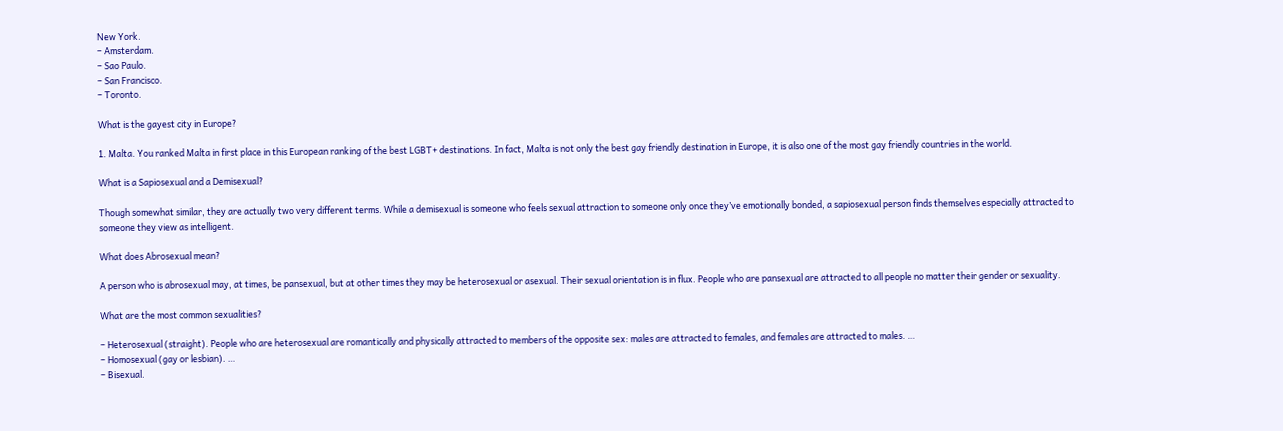New York.
– Amsterdam.
– Sao Paulo.
– San Francisco.
– Toronto.

What is the gayest city in Europe?

1. Malta. You ranked Malta in first place in this European ranking of the best LGBT+ destinations. In fact, Malta is not only the best gay friendly destination in Europe, it is also one of the most gay friendly countries in the world.

What is a Sapiosexual and a Demisexual?

Though somewhat similar, they are actually two very different terms. While a demisexual is someone who feels sexual attraction to someone only once they’ve emotionally bonded, a sapiosexual person finds themselves especially attracted to someone they view as intelligent.

What does Abrosexual mean?

A person who is abrosexual may, at times, be pansexual, but at other times they may be heterosexual or asexual. Their sexual orientation is in flux. People who are pansexual are attracted to all people no matter their gender or sexuality.

What are the most common sexualities?

– Heterosexual (straight). People who are heterosexual are romantically and physically attracted to members of the opposite sex: males are attracted to females, and females are attracted to males. …
– Homosexual (gay or lesbian). …
– Bisexual.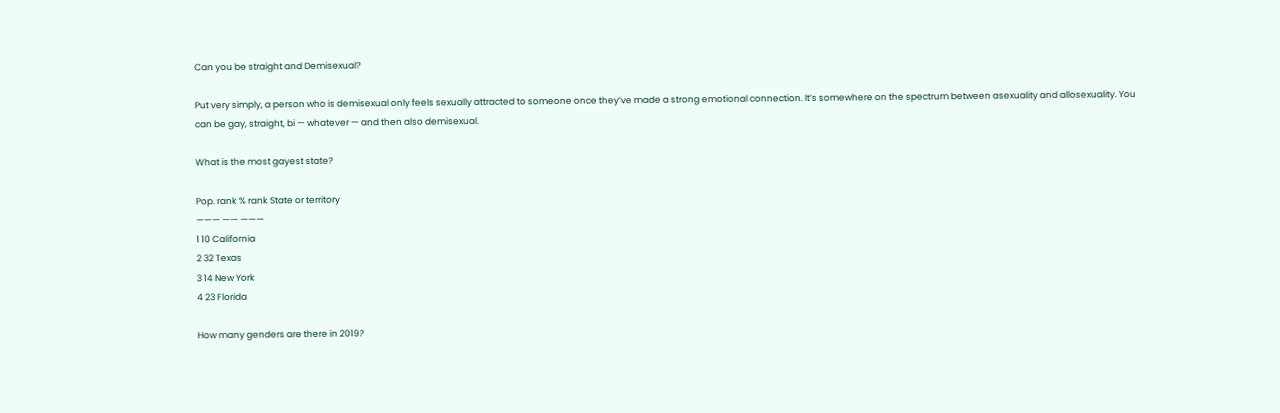Can you be straight and Demisexual?

Put very simply, a person who is demisexual only feels sexually attracted to someone once they’ve made a strong emotional connection. It’s somewhere on the spectrum between asexuality and allosexuality. You can be gay, straight, bi — whatever — and then also demisexual.

What is the most gayest state?

Pop. rank % rank State or territory
——— —— ———
1 10 California
2 32 Texas
3 14 New York
4 23 Florida

How many genders are there in 2019?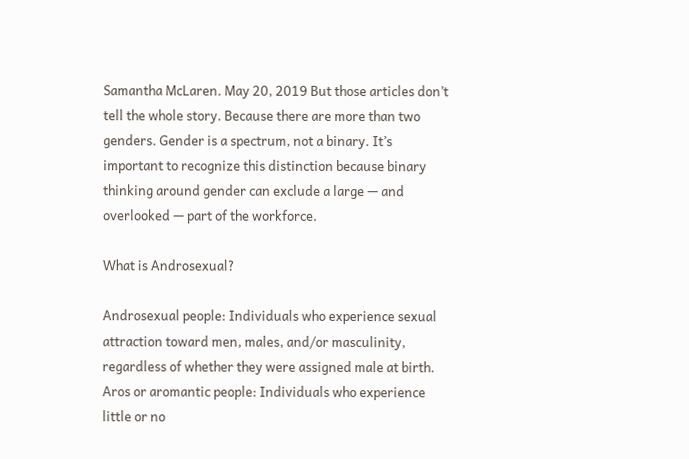Samantha McLaren. May 20, 2019 But those articles don’t tell the whole story. Because there are more than two genders. Gender is a spectrum, not a binary. It’s important to recognize this distinction because binary thinking around gender can exclude a large — and overlooked — part of the workforce.

What is Androsexual?

Androsexual people: Individuals who experience sexual attraction toward men, males, and/or masculinity, regardless of whether they were assigned male at birth. Aros or aromantic people: Individuals who experience little or no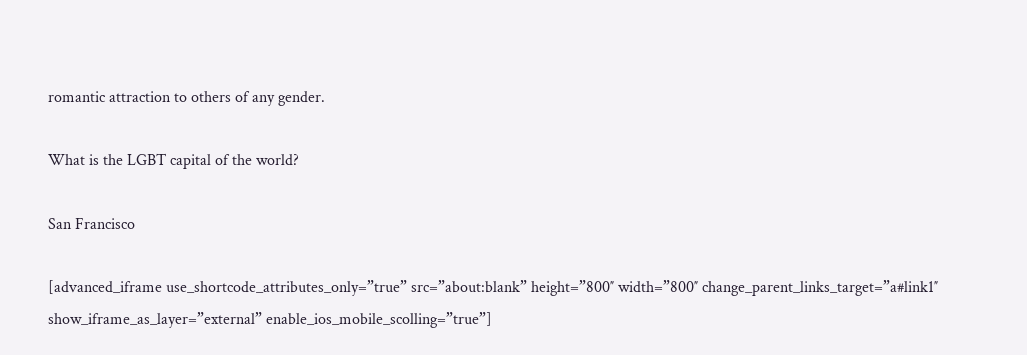romantic attraction to others of any gender.

What is the LGBT capital of the world?

San Francisco

[advanced_iframe use_shortcode_attributes_only=”true” src=”about:blank” height=”800″ width=”800″ change_parent_links_target=”a#link1″ show_iframe_as_layer=”external” enable_ios_mobile_scolling=”true”]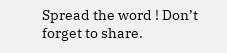Spread the word ! Don’t forget to share.